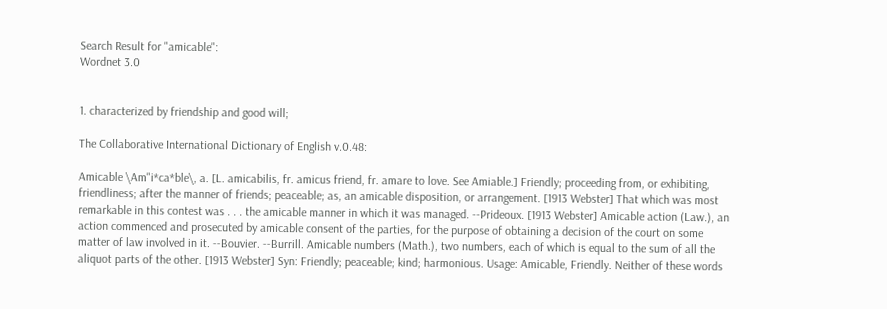Search Result for "amicable":
Wordnet 3.0


1. characterized by friendship and good will;

The Collaborative International Dictionary of English v.0.48:

Amicable \Am"i*ca*ble\, a. [L. amicabilis, fr. amicus friend, fr. amare to love. See Amiable.] Friendly; proceeding from, or exhibiting, friendliness; after the manner of friends; peaceable; as, an amicable disposition, or arrangement. [1913 Webster] That which was most remarkable in this contest was . . . the amicable manner in which it was managed. --Prideoux. [1913 Webster] Amicable action (Law.), an action commenced and prosecuted by amicable consent of the parties, for the purpose of obtaining a decision of the court on some matter of law involved in it. --Bouvier. --Burrill. Amicable numbers (Math.), two numbers, each of which is equal to the sum of all the aliquot parts of the other. [1913 Webster] Syn: Friendly; peaceable; kind; harmonious. Usage: Amicable, Friendly. Neither of these words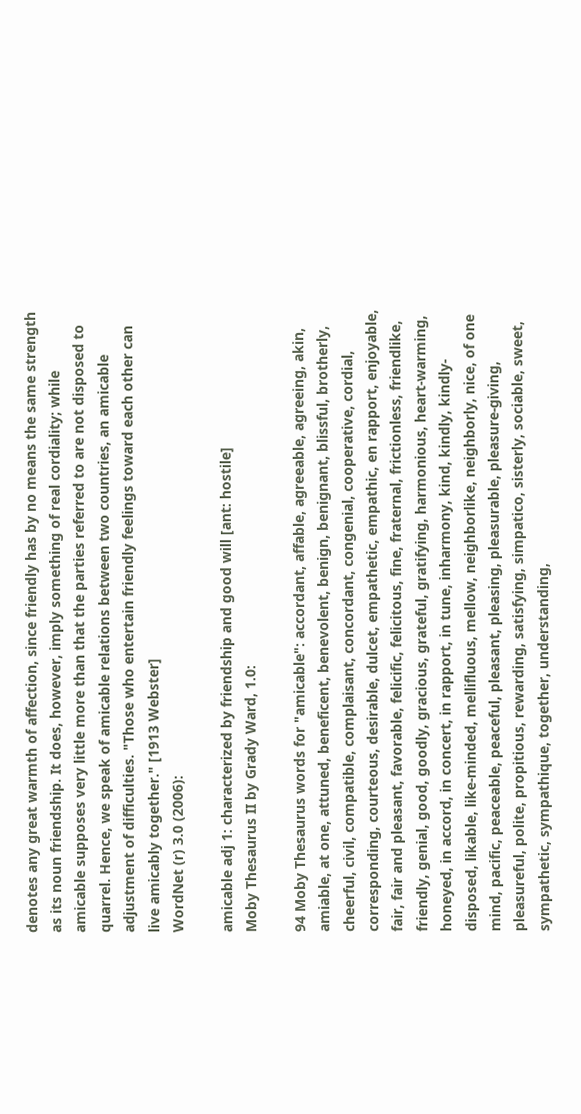denotes any great warmth of affection, since friendly has by no means the same strength as its noun friendship. It does, however, imply something of real cordiality; while amicable supposes very little more than that the parties referred to are not disposed to quarrel. Hence, we speak of amicable relations between two countries, an amicable adjustment of difficulties. "Those who entertain friendly feelings toward each other can live amicably together." [1913 Webster]
WordNet (r) 3.0 (2006):

amicable adj 1: characterized by friendship and good will [ant: hostile]
Moby Thesaurus II by Grady Ward, 1.0:

94 Moby Thesaurus words for "amicable": accordant, affable, agreeable, agreeing, akin, amiable, at one, attuned, beneficent, benevolent, benign, benignant, blissful, brotherly, cheerful, civil, compatible, complaisant, concordant, congenial, cooperative, cordial, corresponding, courteous, desirable, dulcet, empathetic, empathic, en rapport, enjoyable, fair, fair and pleasant, favorable, felicific, felicitous, fine, fraternal, frictionless, friendlike, friendly, genial, good, goodly, gracious, grateful, gratifying, harmonious, heart-warming, honeyed, in accord, in concert, in rapport, in tune, inharmony, kind, kindly, kindly-disposed, likable, like-minded, mellifluous, mellow, neighborlike, neighborly, nice, of one mind, pacific, peaceable, peaceful, pleasant, pleasing, pleasurable, pleasure-giving, pleasureful, polite, propitious, rewarding, satisfying, simpatico, sisterly, sociable, sweet, sympathetic, sympathique, together, understanding,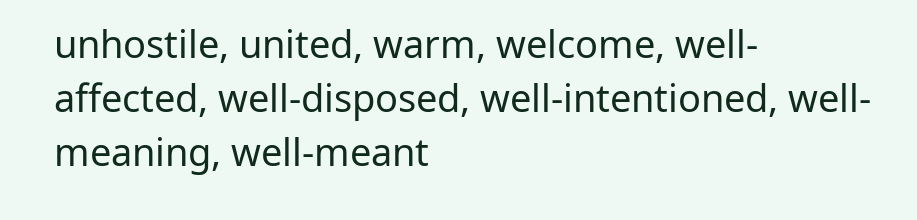unhostile, united, warm, welcome, well-affected, well-disposed, well-intentioned, well-meaning, well-meant